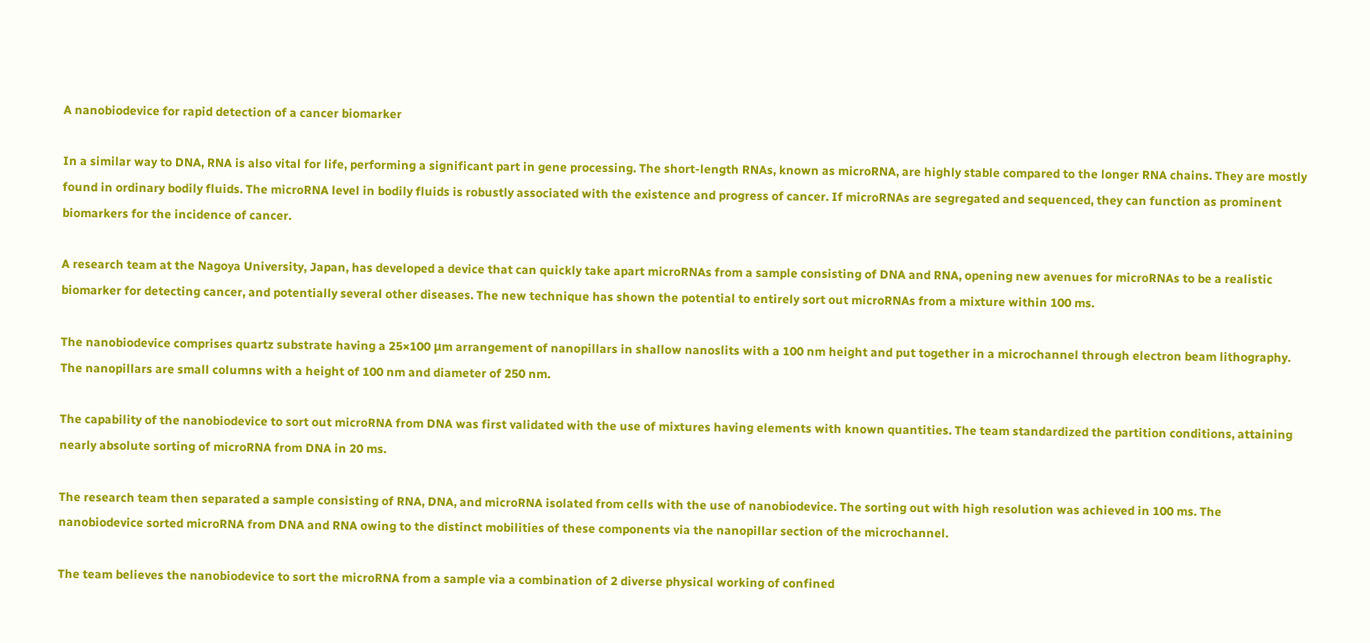A nanobiodevice for rapid detection of a cancer biomarker

In a similar way to DNA, RNA is also vital for life, performing a significant part in gene processing. The short-length RNAs, known as microRNA, are highly stable compared to the longer RNA chains. They are mostly found in ordinary bodily fluids. The microRNA level in bodily fluids is robustly associated with the existence and progress of cancer. If microRNAs are segregated and sequenced, they can function as prominent biomarkers for the incidence of cancer.

A research team at the Nagoya University, Japan, has developed a device that can quickly take apart microRNAs from a sample consisting of DNA and RNA, opening new avenues for microRNAs to be a realistic biomarker for detecting cancer, and potentially several other diseases. The new technique has shown the potential to entirely sort out microRNAs from a mixture within 100 ms.

The nanobiodevice comprises quartz substrate having a 25×100 μm arrangement of nanopillars in shallow nanoslits with a 100 nm height and put together in a microchannel through electron beam lithography. The nanopillars are small columns with a height of 100 nm and diameter of 250 nm.

The capability of the nanobiodevice to sort out microRNA from DNA was first validated with the use of mixtures having elements with known quantities. The team standardized the partition conditions, attaining nearly absolute sorting of microRNA from DNA in 20 ms.

The research team then separated a sample consisting of RNA, DNA, and microRNA isolated from cells with the use of nanobiodevice. The sorting out with high resolution was achieved in 100 ms. The nanobiodevice sorted microRNA from DNA and RNA owing to the distinct mobilities of these components via the nanopillar section of the microchannel.

The team believes the nanobiodevice to sort the microRNA from a sample via a combination of 2 diverse physical working of confined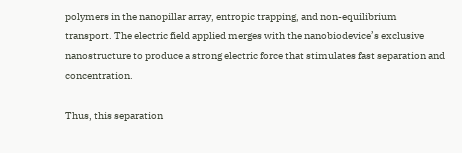polymers in the nanopillar array, entropic trapping, and non-equilibrium transport. The electric field applied merges with the nanobiodevice’s exclusive nanostructure to produce a strong electric force that stimulates fast separation and concentration.

Thus, this separation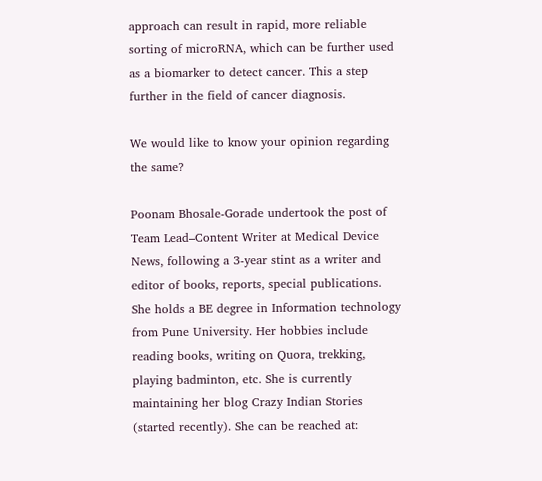approach can result in rapid, more reliable sorting of microRNA, which can be further used as a biomarker to detect cancer. This a step further in the field of cancer diagnosis.

We would like to know your opinion regarding the same?

Poonam Bhosale-Gorade undertook the post of Team Lead–Content Writer at Medical Device News, following a 3-year stint as a writer and editor of books, reports, special publications. She holds a BE degree in Information technology from Pune University. Her hobbies include reading books, writing on Quora, trekking, playing badminton, etc. She is currently maintaining her blog Crazy Indian Stories (started recently). She can be reached at: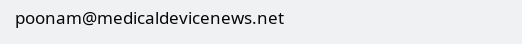poonam@medicaldevicenews.net